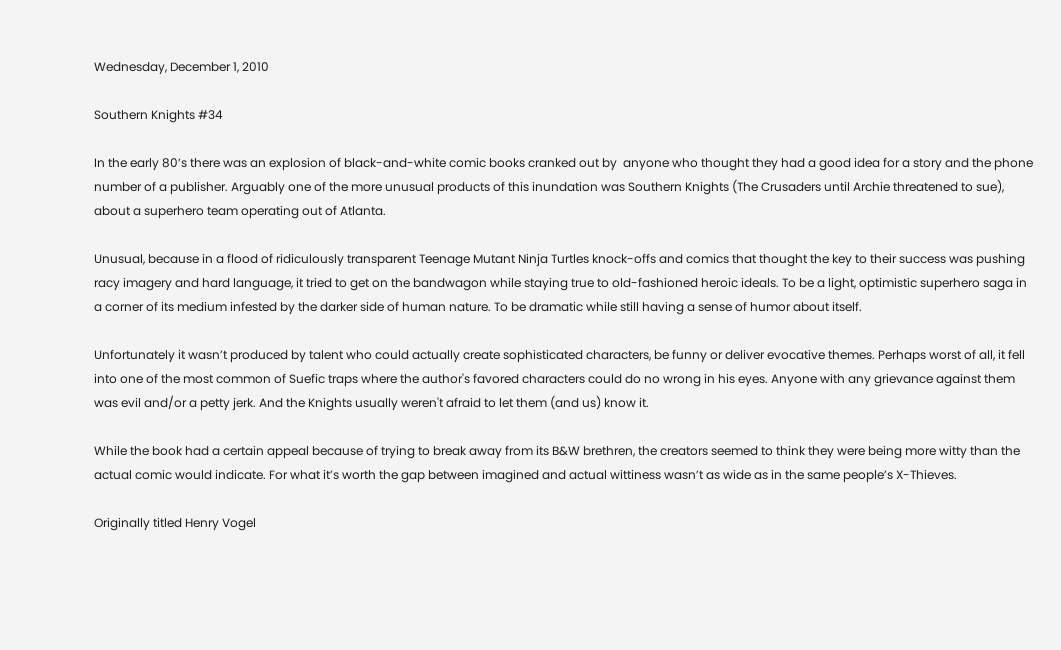Wednesday, December 1, 2010

Southern Knights #34

In the early 80’s there was an explosion of black-and-white comic books cranked out by  anyone who thought they had a good idea for a story and the phone number of a publisher. Arguably one of the more unusual products of this inundation was Southern Knights (The Crusaders until Archie threatened to sue), about a superhero team operating out of Atlanta.

Unusual, because in a flood of ridiculously transparent Teenage Mutant Ninja Turtles knock-offs and comics that thought the key to their success was pushing racy imagery and hard language, it tried to get on the bandwagon while staying true to old-fashioned heroic ideals. To be a light, optimistic superhero saga in a corner of its medium infested by the darker side of human nature. To be dramatic while still having a sense of humor about itself.

Unfortunately it wasn’t produced by talent who could actually create sophisticated characters, be funny or deliver evocative themes. Perhaps worst of all, it fell into one of the most common of Suefic traps where the author's favored characters could do no wrong in his eyes. Anyone with any grievance against them was evil and/or a petty jerk. And the Knights usually weren't afraid to let them (and us) know it.

While the book had a certain appeal because of trying to break away from its B&W brethren, the creators seemed to think they were being more witty than the actual comic would indicate. For what it’s worth the gap between imagined and actual wittiness wasn’t as wide as in the same people’s X-Thieves.

Originally titled Henry Vogel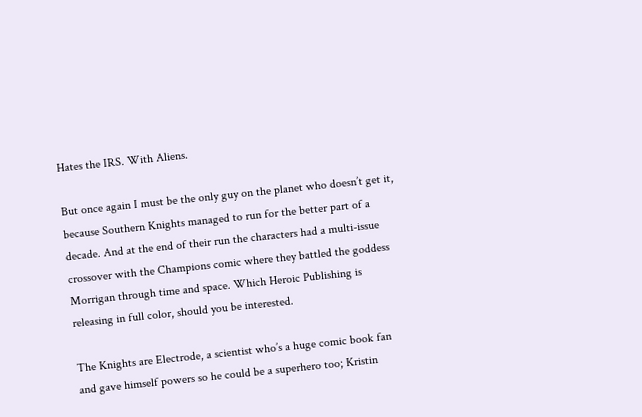Hates the IRS. With Aliens.

But once again I must be the only guy on the planet who doesn’t get it, because Southern Knights managed to run for the better part of a decade. And at the end of their run the characters had a multi-issue crossover with the Champions comic where they battled the goddess Morrigan through time and space. Which Heroic Publishing is releasing in full color, should you be interested.

The Knights are Electrode, a scientist who’s a huge comic book fan and gave himself powers so he could be a superhero too; Kristin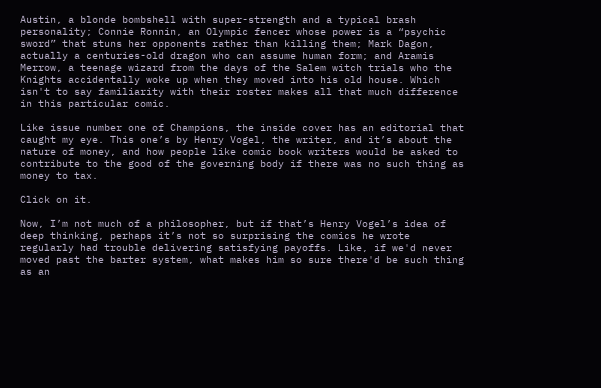Austin, a blonde bombshell with super-strength and a typical brash personality; Connie Ronnin, an Olympic fencer whose power is a “psychic sword” that stuns her opponents rather than killing them; Mark Dagon, actually a centuries-old dragon who can assume human form; and Aramis Merrow, a teenage wizard from the days of the Salem witch trials who the Knights accidentally woke up when they moved into his old house. Which isn't to say familiarity with their roster makes all that much difference in this particular comic.

Like issue number one of Champions, the inside cover has an editorial that caught my eye. This one’s by Henry Vogel, the writer, and it’s about the nature of money, and how people like comic book writers would be asked to contribute to the good of the governing body if there was no such thing as money to tax.

Click on it.

Now, I’m not much of a philosopher, but if that’s Henry Vogel’s idea of deep thinking, perhaps it’s not so surprising the comics he wrote regularly had trouble delivering satisfying payoffs. Like, if we'd never moved past the barter system, what makes him so sure there'd be such thing as an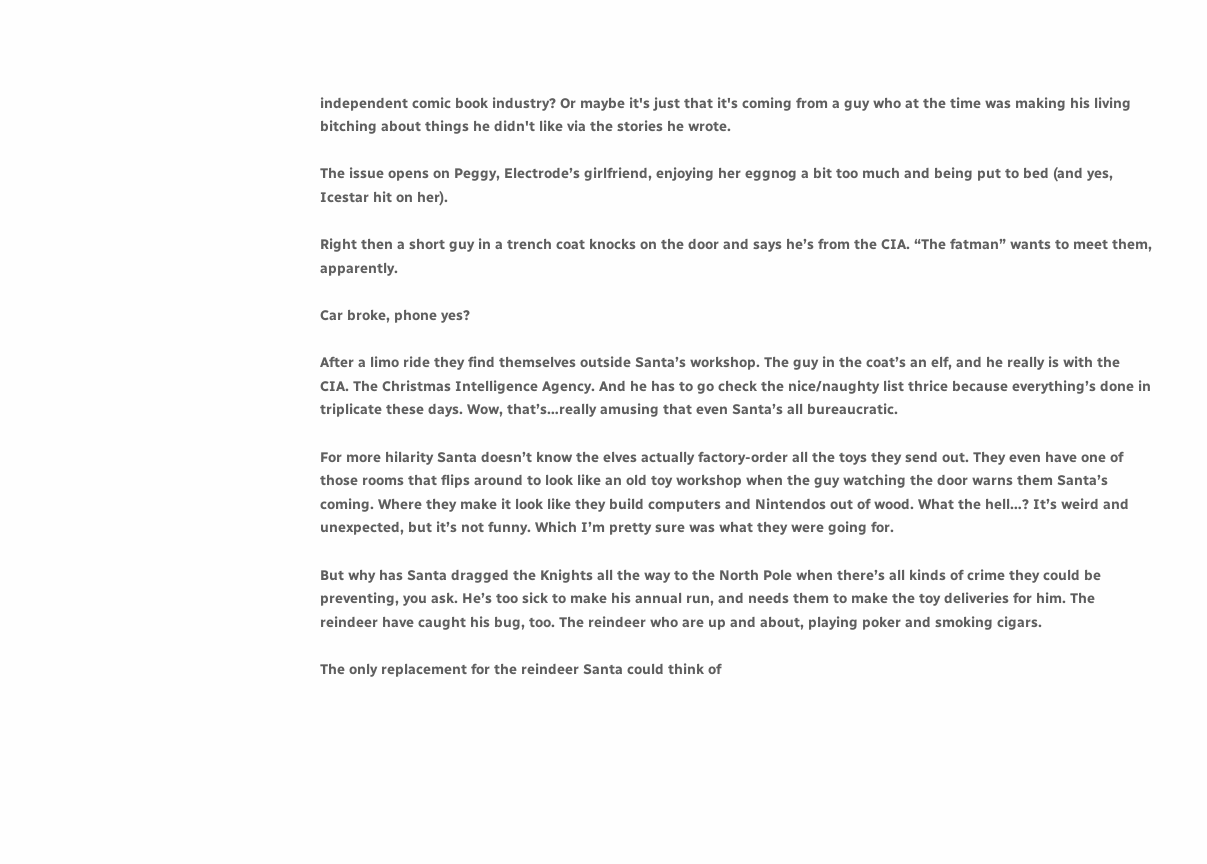independent comic book industry? Or maybe it's just that it's coming from a guy who at the time was making his living bitching about things he didn't like via the stories he wrote.

The issue opens on Peggy, Electrode’s girlfriend, enjoying her eggnog a bit too much and being put to bed (and yes, Icestar hit on her).

Right then a short guy in a trench coat knocks on the door and says he’s from the CIA. “The fatman” wants to meet them, apparently.

Car broke, phone yes?

After a limo ride they find themselves outside Santa’s workshop. The guy in the coat’s an elf, and he really is with the CIA. The Christmas Intelligence Agency. And he has to go check the nice/naughty list thrice because everything’s done in triplicate these days. Wow, that’s…really amusing that even Santa’s all bureaucratic.

For more hilarity Santa doesn’t know the elves actually factory-order all the toys they send out. They even have one of those rooms that flips around to look like an old toy workshop when the guy watching the door warns them Santa’s coming. Where they make it look like they build computers and Nintendos out of wood. What the hell…? It’s weird and unexpected, but it’s not funny. Which I’m pretty sure was what they were going for.

But why has Santa dragged the Knights all the way to the North Pole when there’s all kinds of crime they could be preventing, you ask. He’s too sick to make his annual run, and needs them to make the toy deliveries for him. The reindeer have caught his bug, too. The reindeer who are up and about, playing poker and smoking cigars.

The only replacement for the reindeer Santa could think of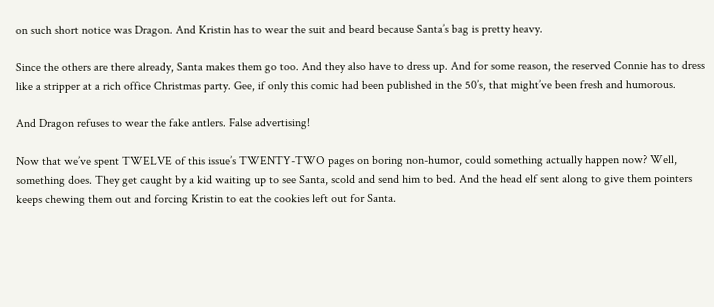on such short notice was Dragon. And Kristin has to wear the suit and beard because Santa’s bag is pretty heavy.

Since the others are there already, Santa makes them go too. And they also have to dress up. And for some reason, the reserved Connie has to dress like a stripper at a rich office Christmas party. Gee, if only this comic had been published in the 50’s, that might’ve been fresh and humorous.

And Dragon refuses to wear the fake antlers. False advertising!

Now that we’ve spent TWELVE of this issue’s TWENTY-TWO pages on boring non-humor, could something actually happen now? Well, something does. They get caught by a kid waiting up to see Santa, scold and send him to bed. And the head elf sent along to give them pointers keeps chewing them out and forcing Kristin to eat the cookies left out for Santa.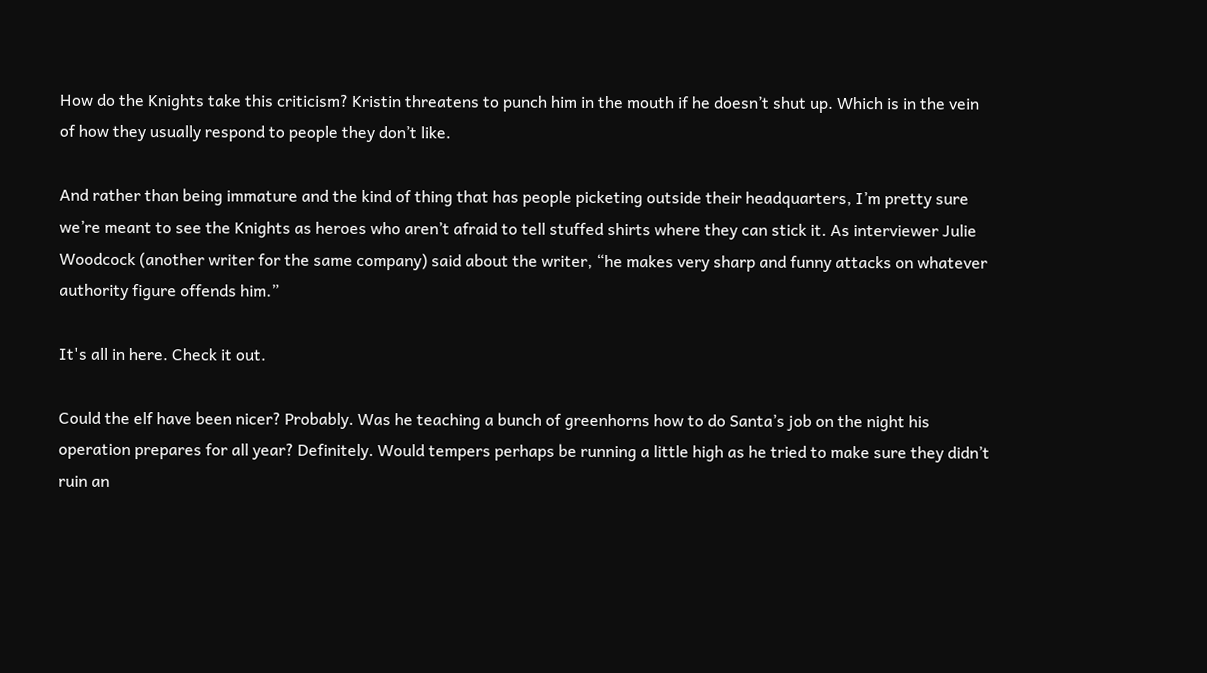How do the Knights take this criticism? Kristin threatens to punch him in the mouth if he doesn’t shut up. Which is in the vein of how they usually respond to people they don’t like.

And rather than being immature and the kind of thing that has people picketing outside their headquarters, I’m pretty sure we’re meant to see the Knights as heroes who aren’t afraid to tell stuffed shirts where they can stick it. As interviewer Julie Woodcock (another writer for the same company) said about the writer, “he makes very sharp and funny attacks on whatever authority figure offends him.”

It's all in here. Check it out.

Could the elf have been nicer? Probably. Was he teaching a bunch of greenhorns how to do Santa’s job on the night his operation prepares for all year? Definitely. Would tempers perhaps be running a little high as he tried to make sure they didn’t ruin an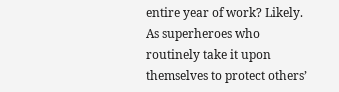entire year of work? Likely. As superheroes who routinely take it upon themselves to protect others’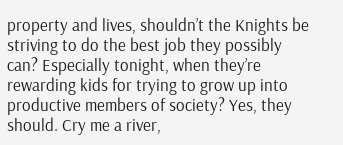property and lives, shouldn’t the Knights be striving to do the best job they possibly can? Especially tonight, when they’re rewarding kids for trying to grow up into productive members of society? Yes, they should. Cry me a river,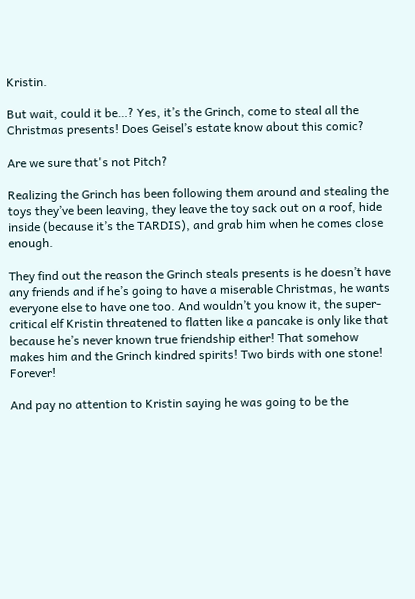Kristin.

But wait, could it be…? Yes, it’s the Grinch, come to steal all the Christmas presents! Does Geisel’s estate know about this comic?

Are we sure that's not Pitch?

Realizing the Grinch has been following them around and stealing the toys they’ve been leaving, they leave the toy sack out on a roof, hide inside (because it’s the TARDIS), and grab him when he comes close enough.

They find out the reason the Grinch steals presents is he doesn’t have any friends and if he’s going to have a miserable Christmas, he wants everyone else to have one too. And wouldn’t you know it, the super-critical elf Kristin threatened to flatten like a pancake is only like that because he’s never known true friendship either! That somehow makes him and the Grinch kindred spirits! Two birds with one stone! Forever!

And pay no attention to Kristin saying he was going to be the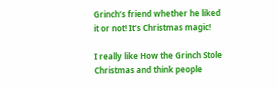Grinch’s friend whether he liked it or not! It’s Christmas magic!

I really like How the Grinch Stole Christmas and think people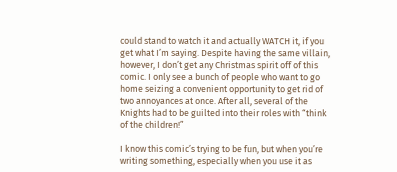could stand to watch it and actually WATCH it, if you get what I’m saying. Despite having the same villain, however, I don’t get any Christmas spirit off of this comic. I only see a bunch of people who want to go home seizing a convenient opportunity to get rid of two annoyances at once. After all, several of the Knights had to be guilted into their roles with “think of the children!”

I know this comic’s trying to be fun, but when you’re writing something, especially when you use it as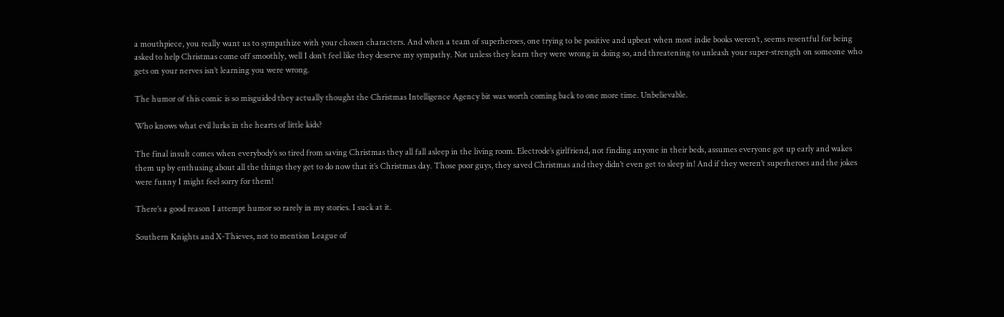a mouthpiece, you really want us to sympathize with your chosen characters. And when a team of superheroes, one trying to be positive and upbeat when most indie books weren’t, seems resentful for being asked to help Christmas come off smoothly, well I don’t feel like they deserve my sympathy. Not unless they learn they were wrong in doing so, and threatening to unleash your super-strength on someone who gets on your nerves isn’t learning you were wrong.

The humor of this comic is so misguided they actually thought the Christmas Intelligence Agency bit was worth coming back to one more time. Unbelievable.

Who knows what evil lurks in the hearts of little kids?

The final insult comes when everybody’s so tired from saving Christmas they all fall asleep in the living room. Electrode’s girlfriend, not finding anyone in their beds, assumes everyone got up early and wakes them up by enthusing about all the things they get to do now that it’s Christmas day. Those poor guys, they saved Christmas and they didn’t even get to sleep in! And if they weren’t superheroes and the jokes were funny I might feel sorry for them!

There’s a good reason I attempt humor so rarely in my stories. I suck at it.

Southern Knights and X-Thieves, not to mention League of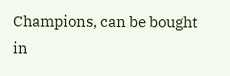Champions, can be bought in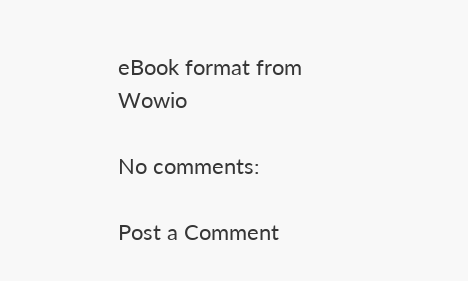eBook format from Wowio

No comments:

Post a Comment